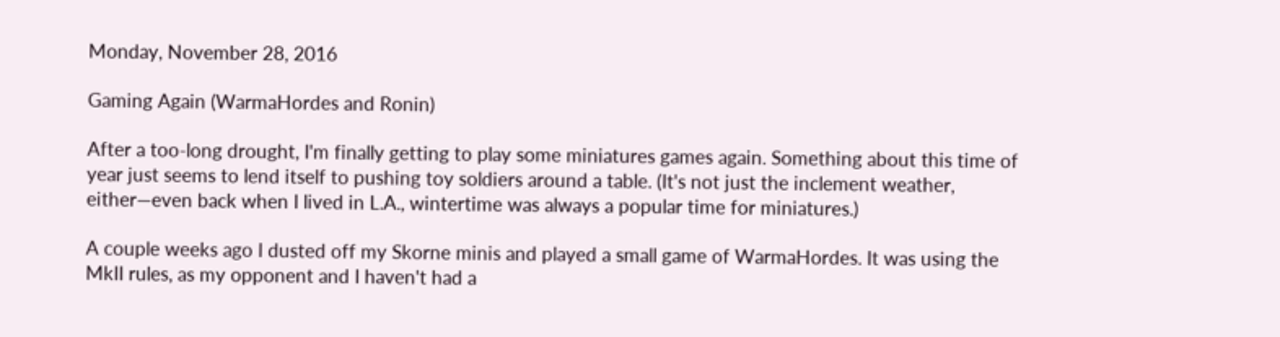Monday, November 28, 2016

Gaming Again (WarmaHordes and Ronin)

After a too-long drought, I'm finally getting to play some miniatures games again. Something about this time of year just seems to lend itself to pushing toy soldiers around a table. (It's not just the inclement weather, either—even back when I lived in L.A., wintertime was always a popular time for miniatures.)

A couple weeks ago I dusted off my Skorne minis and played a small game of WarmaHordes. It was using the MkII rules, as my opponent and I haven't had a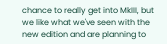chance to really get into MkIII, but we like what we've seen with the new edition and are planning to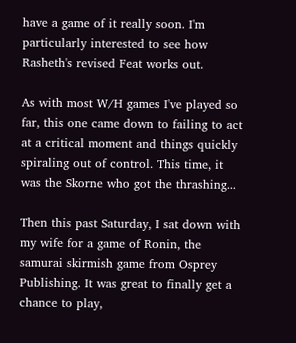have a game of it really soon. I'm particularly interested to see how Rasheth's revised Feat works out.

As with most W/H games I've played so far, this one came down to failing to act at a critical moment and things quickly spiraling out of control. This time, it was the Skorne who got the thrashing...

Then this past Saturday, I sat down with my wife for a game of Ronin, the samurai skirmish game from Osprey Publishing. It was great to finally get a chance to play,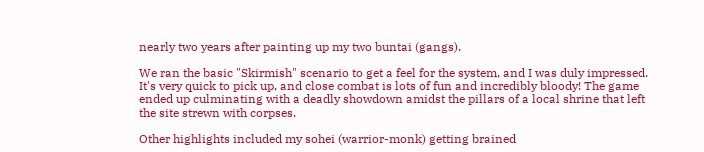nearly two years after painting up my two buntai (gangs).

We ran the basic "Skirmish" scenario to get a feel for the system, and I was duly impressed. It's very quick to pick up, and close combat is lots of fun and incredibly bloody! The game ended up culminating with a deadly showdown amidst the pillars of a local shrine that left the site strewn with corpses.

Other highlights included my sohei (warrior-monk) getting brained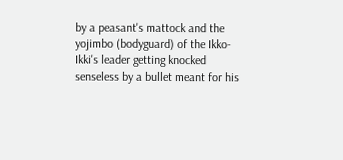by a peasant's mattock and the yojimbo (bodyguard) of the Ikko-Ikki's leader getting knocked senseless by a bullet meant for his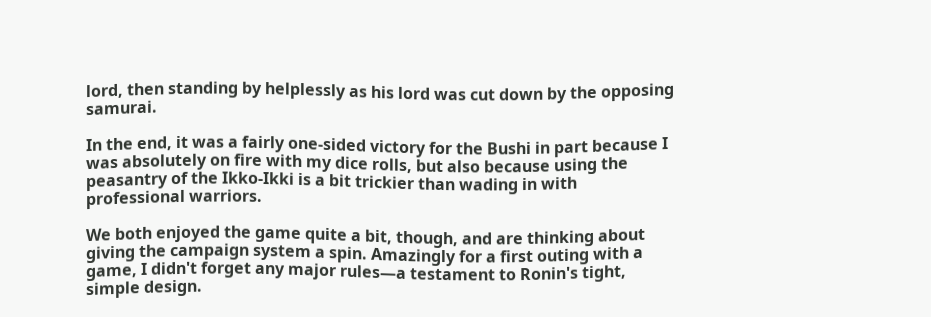lord, then standing by helplessly as his lord was cut down by the opposing samurai.

In the end, it was a fairly one-sided victory for the Bushi in part because I was absolutely on fire with my dice rolls, but also because using the peasantry of the Ikko-Ikki is a bit trickier than wading in with professional warriors.

We both enjoyed the game quite a bit, though, and are thinking about giving the campaign system a spin. Amazingly for a first outing with a game, I didn't forget any major rules—a testament to Ronin's tight, simple design.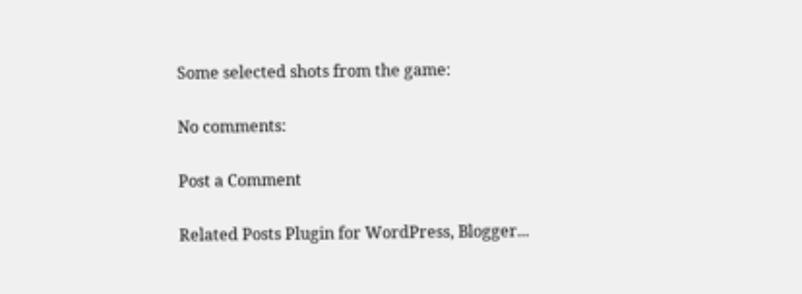Some selected shots from the game:

No comments:

Post a Comment

Related Posts Plugin for WordPress, Blogger...